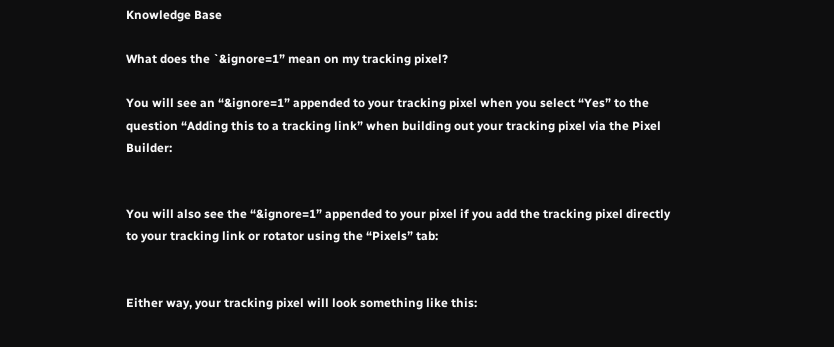Knowledge Base

What does the `&ignore=1” mean on my tracking pixel?

You will see an “&ignore=1” appended to your tracking pixel when you select “Yes” to the question “Adding this to a tracking link” when building out your tracking pixel via the Pixel Builder:


You will also see the “&ignore=1” appended to your pixel if you add the tracking pixel directly to your tracking link or rotator using the “Pixels” tab:


Either way, your tracking pixel will look something like this: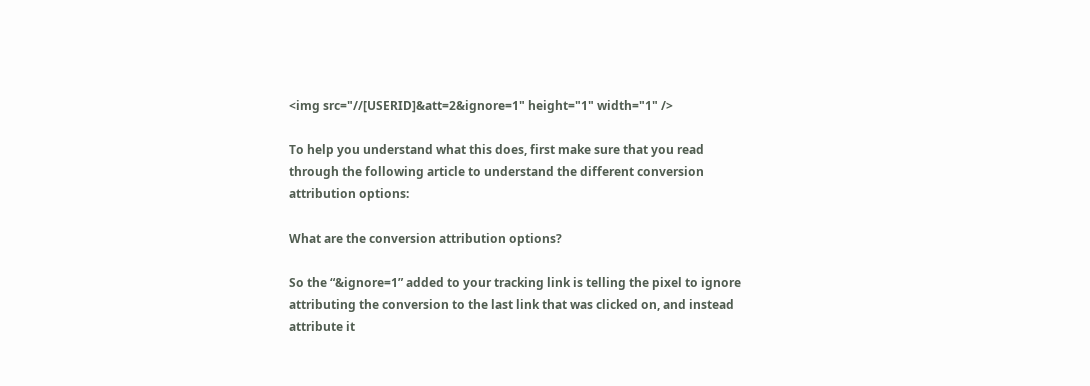<img src="//[USERID]&att=2&ignore=1" height="1" width="1" />

To help you understand what this does, first make sure that you read through the following article to understand the different conversion attribution options:

What are the conversion attribution options?

So the “&ignore=1” added to your tracking link is telling the pixel to ignore attributing the conversion to the last link that was clicked on, and instead attribute it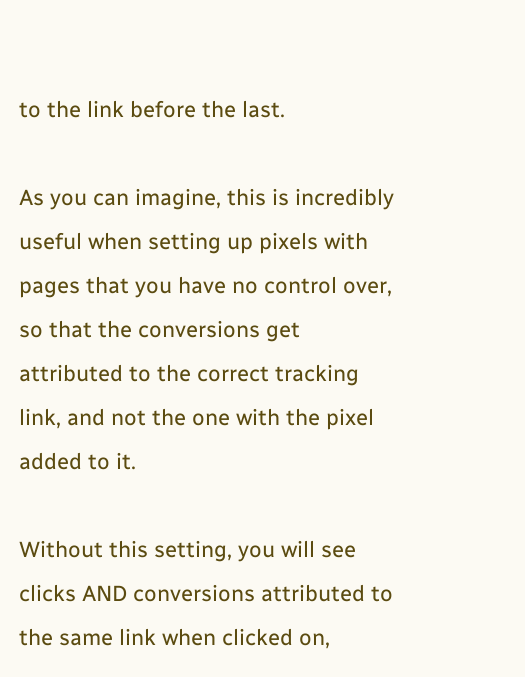to the link before the last.

As you can imagine, this is incredibly useful when setting up pixels with pages that you have no control over, so that the conversions get attributed to the correct tracking link, and not the one with the pixel added to it.

Without this setting, you will see clicks AND conversions attributed to the same link when clicked on,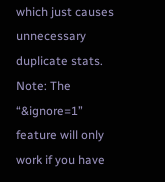which just causes unnecessary duplicate stats.
Note: The “&ignore=1” feature will only work if you have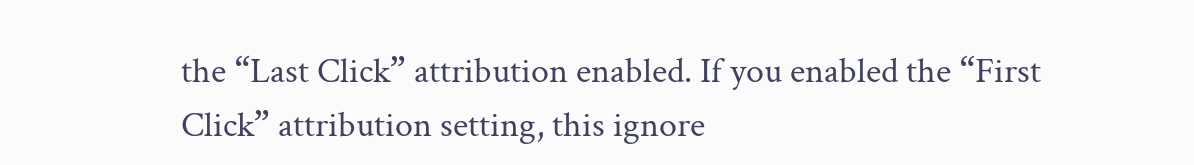the “Last Click” attribution enabled. If you enabled the “First Click” attribution setting, this ignore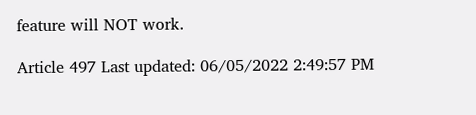feature will NOT work.

Article 497 Last updated: 06/05/2022 2:49:57 PM